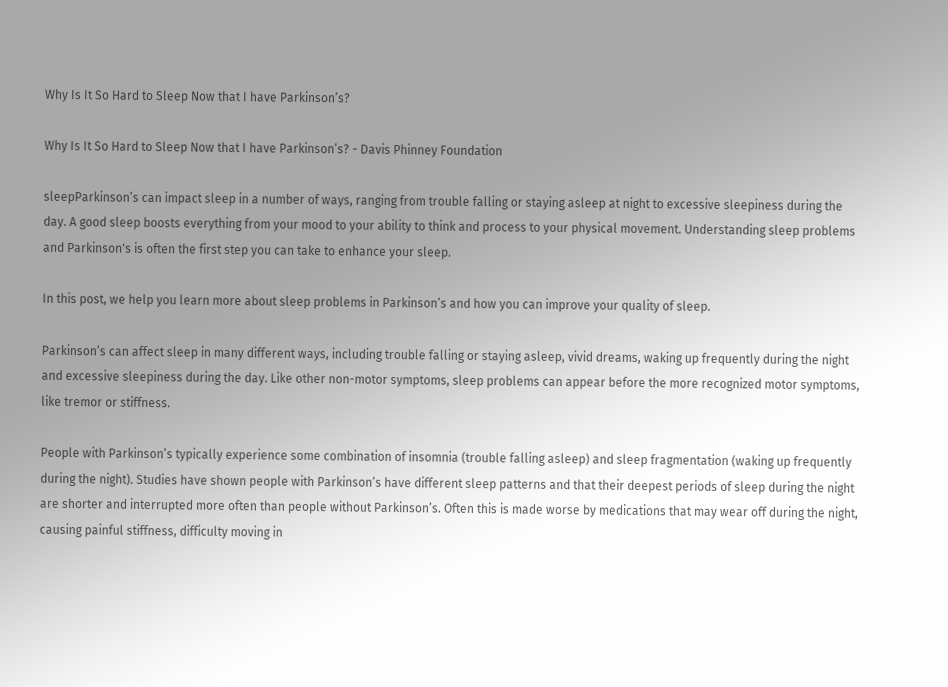Why Is It So Hard to Sleep Now that I have Parkinson’s?

Why Is It So Hard to Sleep Now that I have Parkinson’s? - Davis Phinney Foundation

sleepParkinson’s can impact sleep in a number of ways, ranging from trouble falling or staying asleep at night to excessive sleepiness during the day. A good sleep boosts everything from your mood to your ability to think and process to your physical movement. Understanding sleep problems and Parkinson's is often the first step you can take to enhance your sleep.

In this post, we help you learn more about sleep problems in Parkinson’s and how you can improve your quality of sleep.

Parkinson’s can affect sleep in many different ways, including trouble falling or staying asleep, vivid dreams, waking up frequently during the night and excessive sleepiness during the day. Like other non-motor symptoms, sleep problems can appear before the more recognized motor symptoms, like tremor or stiffness.

People with Parkinson’s typically experience some combination of insomnia (trouble falling asleep) and sleep fragmentation (waking up frequently during the night). Studies have shown people with Parkinson’s have different sleep patterns and that their deepest periods of sleep during the night are shorter and interrupted more often than people without Parkinson’s. Often this is made worse by medications that may wear off during the night, causing painful stiffness, difficulty moving in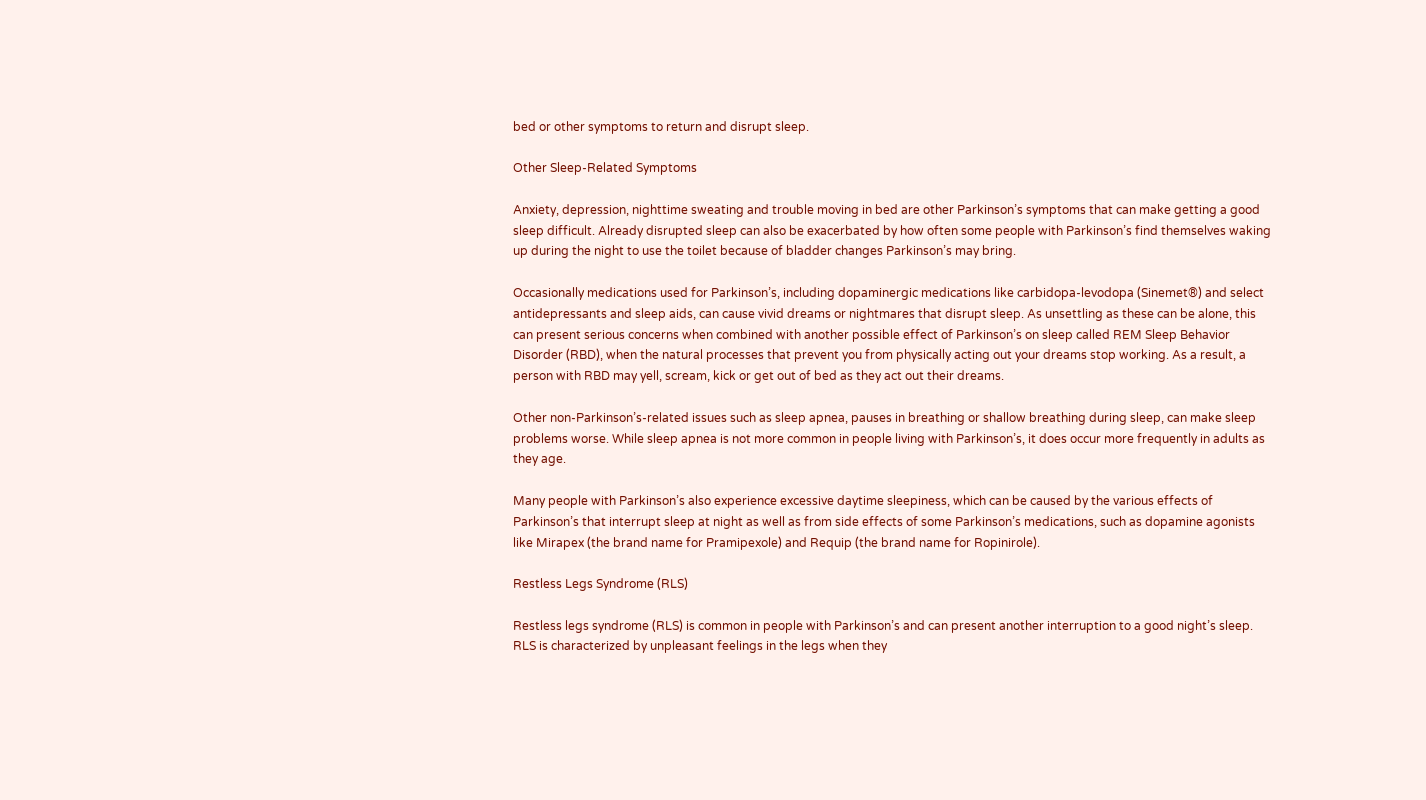bed or other symptoms to return and disrupt sleep.

Other Sleep-Related Symptoms

Anxiety, depression, nighttime sweating and trouble moving in bed are other Parkinson’s symptoms that can make getting a good sleep difficult. Already disrupted sleep can also be exacerbated by how often some people with Parkinson’s find themselves waking up during the night to use the toilet because of bladder changes Parkinson’s may bring.

Occasionally medications used for Parkinson’s, including dopaminergic medications like carbidopa-levodopa (Sinemet®) and select antidepressants and sleep aids, can cause vivid dreams or nightmares that disrupt sleep. As unsettling as these can be alone, this can present serious concerns when combined with another possible effect of Parkinson’s on sleep called REM Sleep Behavior Disorder (RBD), when the natural processes that prevent you from physically acting out your dreams stop working. As a result, a person with RBD may yell, scream, kick or get out of bed as they act out their dreams.

Other non-Parkinson’s-related issues such as sleep apnea, pauses in breathing or shallow breathing during sleep, can make sleep problems worse. While sleep apnea is not more common in people living with Parkinson’s, it does occur more frequently in adults as they age.

Many people with Parkinson’s also experience excessive daytime sleepiness, which can be caused by the various effects of Parkinson’s that interrupt sleep at night as well as from side effects of some Parkinson’s medications, such as dopamine agonists like Mirapex (the brand name for Pramipexole) and Requip (the brand name for Ropinirole).

Restless Legs Syndrome (RLS)

Restless legs syndrome (RLS) is common in people with Parkinson’s and can present another interruption to a good night’s sleep. RLS is characterized by unpleasant feelings in the legs when they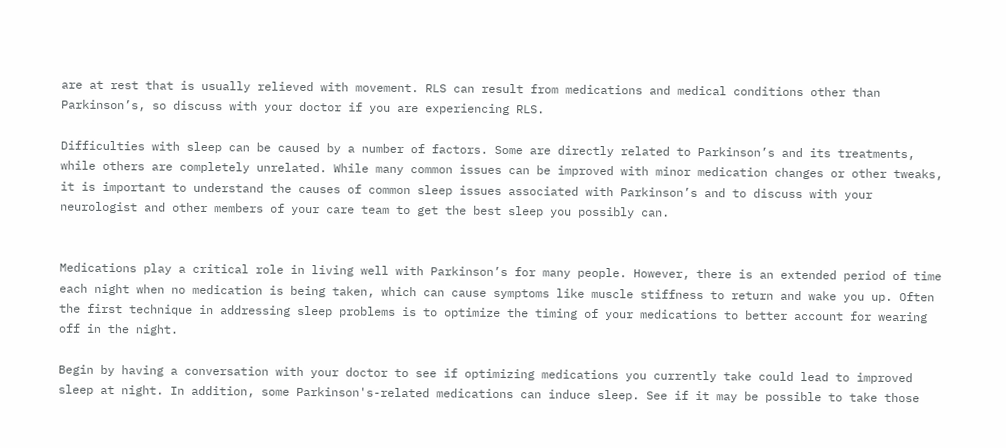are at rest that is usually relieved with movement. RLS can result from medications and medical conditions other than Parkinson’s, so discuss with your doctor if you are experiencing RLS.

Difficulties with sleep can be caused by a number of factors. Some are directly related to Parkinson’s and its treatments, while others are completely unrelated. While many common issues can be improved with minor medication changes or other tweaks, it is important to understand the causes of common sleep issues associated with Parkinson’s and to discuss with your neurologist and other members of your care team to get the best sleep you possibly can.


Medications play a critical role in living well with Parkinson’s for many people. However, there is an extended period of time each night when no medication is being taken, which can cause symptoms like muscle stiffness to return and wake you up. Often the first technique in addressing sleep problems is to optimize the timing of your medications to better account for wearing off in the night.

Begin by having a conversation with your doctor to see if optimizing medications you currently take could lead to improved sleep at night. In addition, some Parkinson's-related medications can induce sleep. See if it may be possible to take those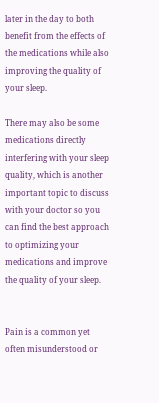later in the day to both benefit from the effects of the medications while also improving the quality of your sleep.

There may also be some medications directly interfering with your sleep quality, which is another important topic to discuss with your doctor so you can find the best approach to optimizing your medications and improve the quality of your sleep.


Pain is a common yet often misunderstood or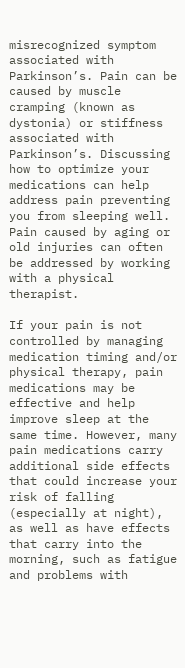misrecognized symptom associated with Parkinson’s. Pain can be caused by muscle cramping (known as dystonia) or stiffness associated with Parkinson’s. Discussing how to optimize your medications can help address pain preventing you from sleeping well. Pain caused by aging or old injuries can often be addressed by working with a physical therapist.

If your pain is not controlled by managing medication timing and/or physical therapy, pain medications may be effective and help improve sleep at the same time. However, many pain medications carry additional side effects that could increase your risk of falling (especially at night), as well as have effects that carry into the morning, such as fatigue and problems with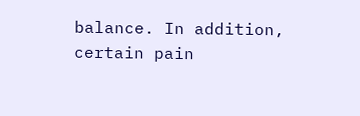balance. In addition, certain pain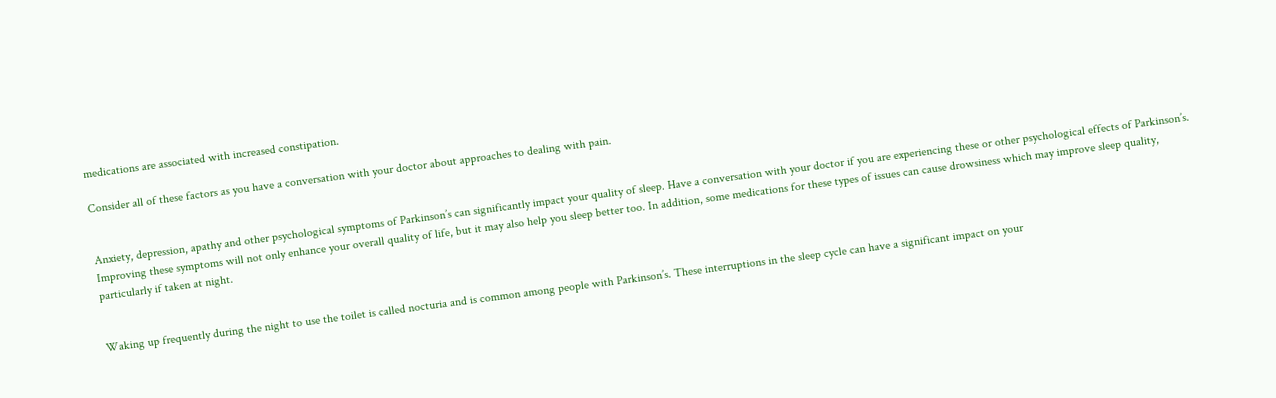medications are associated with increased constipation.

Consider all of these factors as you have a conversation with your doctor about approaches to dealing with pain.


Anxiety, depression, apathy and other psychological symptoms of Parkinson’s can significantly impact your quality of sleep. Have a conversation with your doctor if you are experiencing these or other psychological effects of Parkinson’s. Improving these symptoms will not only enhance your overall quality of life, but it may also help you sleep better too. In addition, some medications for these types of issues can cause drowsiness which may improve sleep quality, particularly if taken at night.


Waking up frequently during the night to use the toilet is called nocturia and is common among people with Parkinson’s. These interruptions in the sleep cycle can have a significant impact on your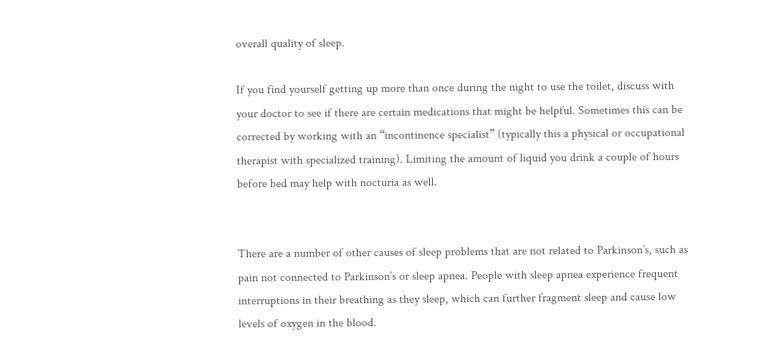overall quality of sleep.

If you find yourself getting up more than once during the night to use the toilet, discuss with your doctor to see if there are certain medications that might be helpful. Sometimes this can be corrected by working with an “incontinence specialist” (typically this a physical or occupational therapist with specialized training). Limiting the amount of liquid you drink a couple of hours before bed may help with nocturia as well.


There are a number of other causes of sleep problems that are not related to Parkinson’s, such as pain not connected to Parkinson’s or sleep apnea. People with sleep apnea experience frequent interruptions in their breathing as they sleep, which can further fragment sleep and cause low levels of oxygen in the blood.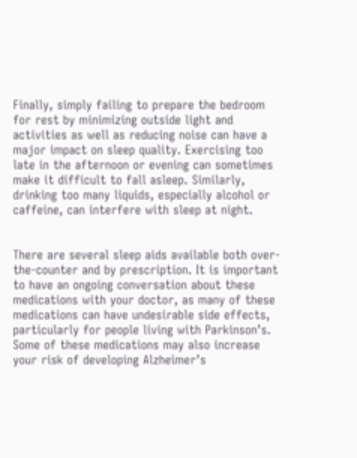Finally, simply failing to prepare the bedroom for rest by minimizing outside light and activities as well as reducing noise can have a major impact on sleep quality. Exercising too late in the afternoon or evening can sometimes make it difficult to fall asleep. Similarly, drinking too many liquids, especially alcohol or caffeine, can interfere with sleep at night.


There are several sleep aids available both over-the-counter and by prescription. It is important to have an ongoing conversation about these medications with your doctor, as many of these medications can have undesirable side effects, particularly for people living with Parkinson’s. Some of these medications may also increase your risk of developing Alzheimer’s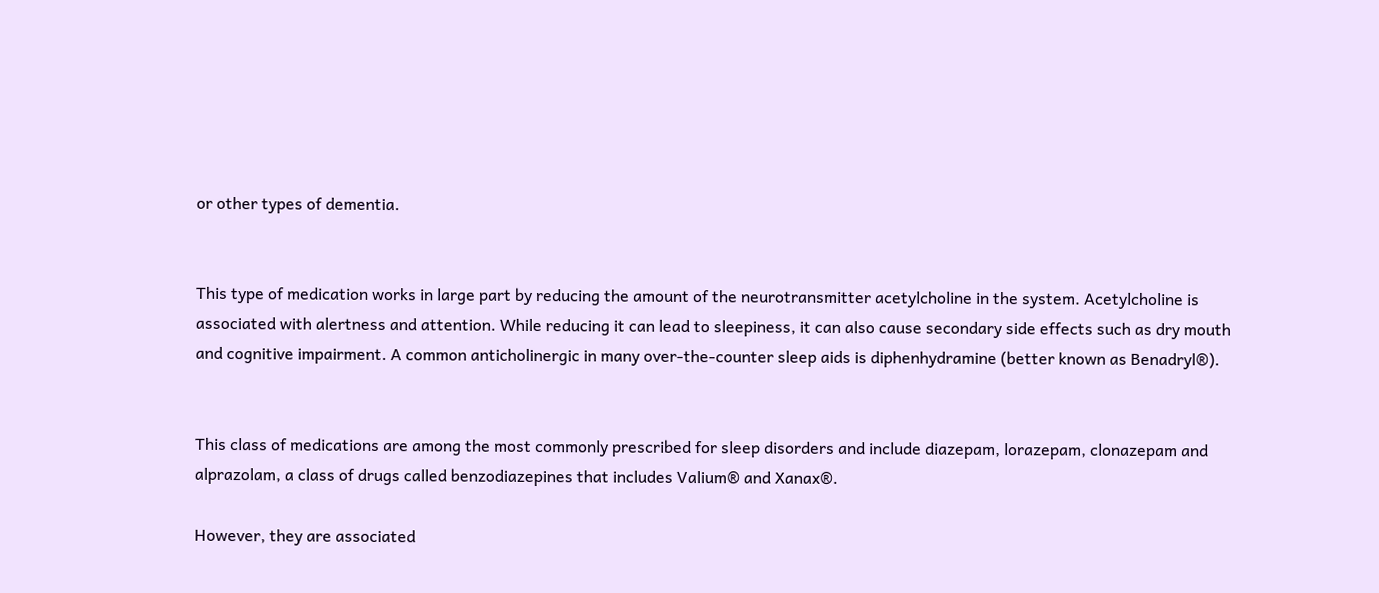or other types of dementia.


This type of medication works in large part by reducing the amount of the neurotransmitter acetylcholine in the system. Acetylcholine is associated with alertness and attention. While reducing it can lead to sleepiness, it can also cause secondary side effects such as dry mouth and cognitive impairment. A common anticholinergic in many over-the-counter sleep aids is diphenhydramine (better known as Benadryl®).


This class of medications are among the most commonly prescribed for sleep disorders and include diazepam, lorazepam, clonazepam and alprazolam, a class of drugs called benzodiazepines that includes Valium® and Xanax®.

However, they are associated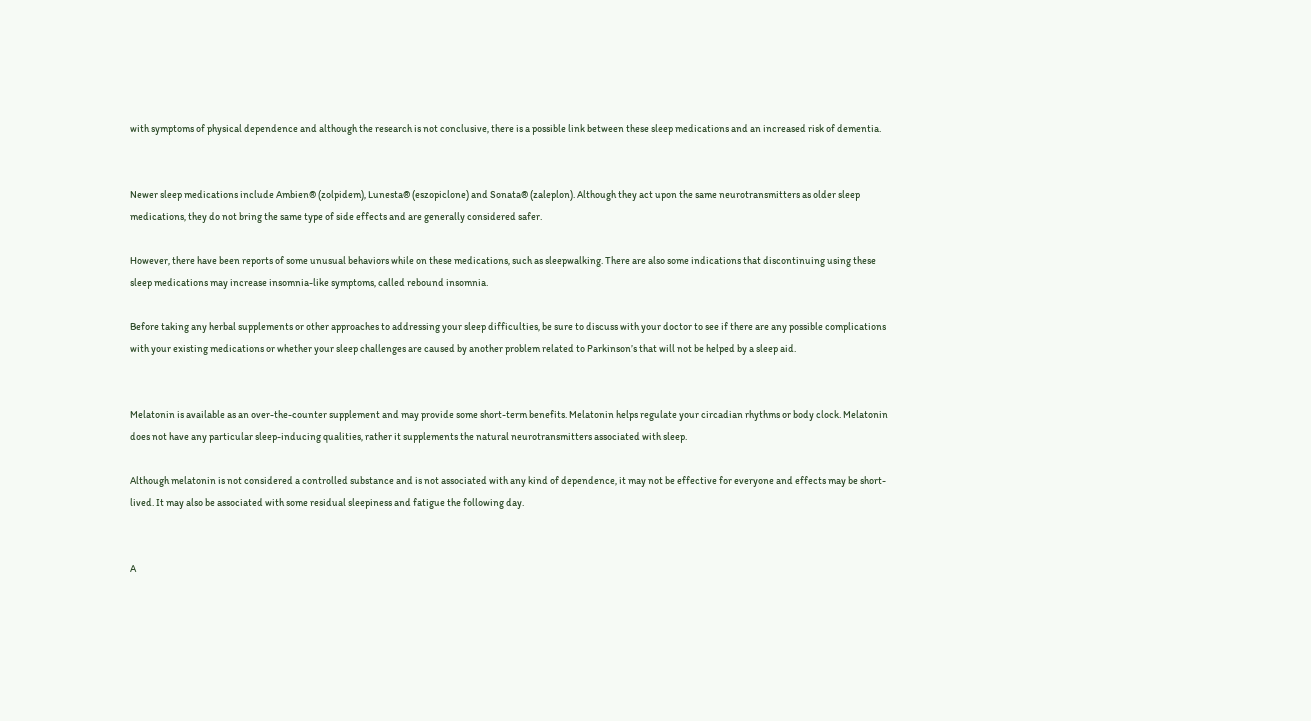with symptoms of physical dependence and although the research is not conclusive, there is a possible link between these sleep medications and an increased risk of dementia.


Newer sleep medications include Ambien® (zolpidem), Lunesta® (eszopiclone) and Sonata® (zaleplon). Although they act upon the same neurotransmitters as older sleep medications, they do not bring the same type of side effects and are generally considered safer.

However, there have been reports of some unusual behaviors while on these medications, such as sleepwalking. There are also some indications that discontinuing using these sleep medications may increase insomnia-like symptoms, called rebound insomnia.

Before taking any herbal supplements or other approaches to addressing your sleep difficulties, be sure to discuss with your doctor to see if there are any possible complications with your existing medications or whether your sleep challenges are caused by another problem related to Parkinson’s that will not be helped by a sleep aid.


Melatonin is available as an over-the-counter supplement and may provide some short-term benefits. Melatonin helps regulate your circadian rhythms or body clock. Melatonin does not have any particular sleep-inducing qualities, rather it supplements the natural neurotransmitters associated with sleep.

Although melatonin is not considered a controlled substance and is not associated with any kind of dependence, it may not be effective for everyone and effects may be short-lived. It may also be associated with some residual sleepiness and fatigue the following day.


A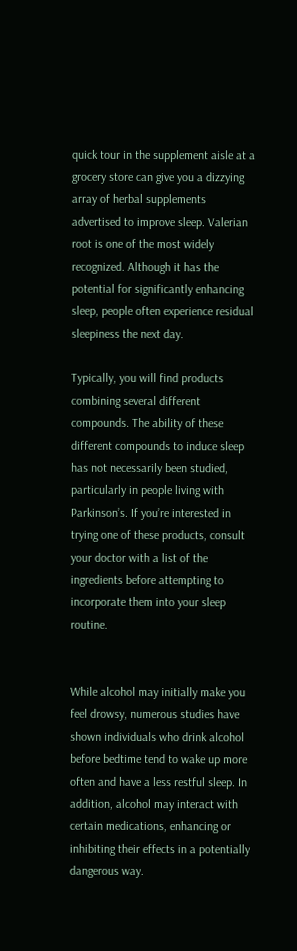quick tour in the supplement aisle at a grocery store can give you a dizzying array of herbal supplements advertised to improve sleep. Valerian root is one of the most widely recognized. Although it has the potential for significantly enhancing sleep, people often experience residual sleepiness the next day.

Typically, you will find products combining several different compounds. The ability of these different compounds to induce sleep has not necessarily been studied, particularly in people living with Parkinson’s. If you’re interested in trying one of these products, consult your doctor with a list of the ingredients before attempting to incorporate them into your sleep routine.


While alcohol may initially make you feel drowsy, numerous studies have shown individuals who drink alcohol before bedtime tend to wake up more often and have a less restful sleep. In addition, alcohol may interact with certain medications, enhancing or inhibiting their effects in a potentially dangerous way.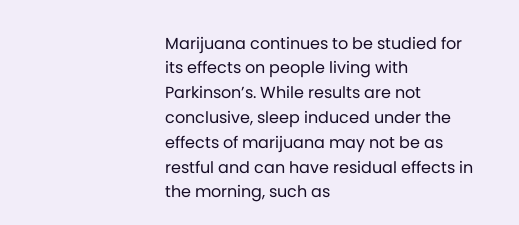Marijuana continues to be studied for its effects on people living with Parkinson’s. While results are not conclusive, sleep induced under the effects of marijuana may not be as restful and can have residual effects in the morning, such as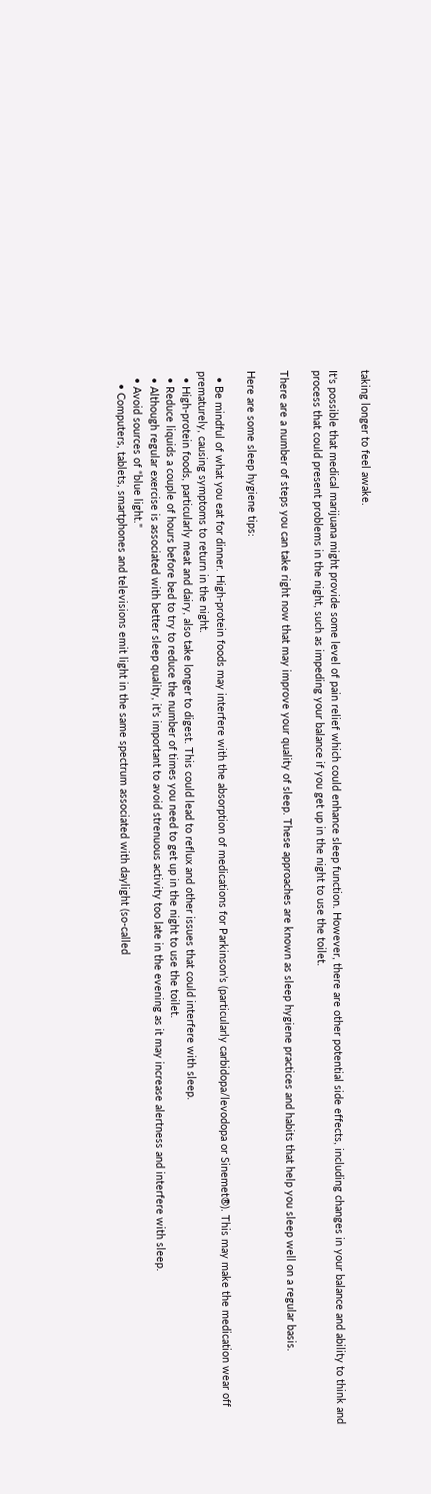taking longer to feel awake.

It's possible that medical marijuana might provide some level of pain relief which could enhance sleep function. However, there are other potential side effects, including changes in your balance and ability to think and process that could present problems in the night, such as impeding your balance if you get up in the night to use the toilet.

There are a number of steps you can take right now that may improve your quality of sleep. These approaches are known as sleep hygiene practices and habits that help you sleep well on a regular basis.

Here are some sleep hygiene tips:

  • Be mindful of what you eat for dinner. High-protein foods may interfere with the absorption of medications for Parkinson’s (particularly carbidopa/levodopa or Sinemet®). This may make the medication wear off prematurely, causing symptoms to return in the night.
  • High-protein foods, particularly meat and dairy, also take longer to digest. This could lead to reflux and other issues that could interfere with sleep.
  • Reduce liquids a couple of hours before bed to try to reduce the number of times you need to get up in the night to use the toilet.
  • Although regular exercise is associated with better sleep quality, it’s important to avoid strenuous activity too late in the evening as it may increase alertness and interfere with sleep.
  • Avoid sources of “blue light."
    • Computers, tablets, smartphones and televisions emit light in the same spectrum associated with daylight (so-called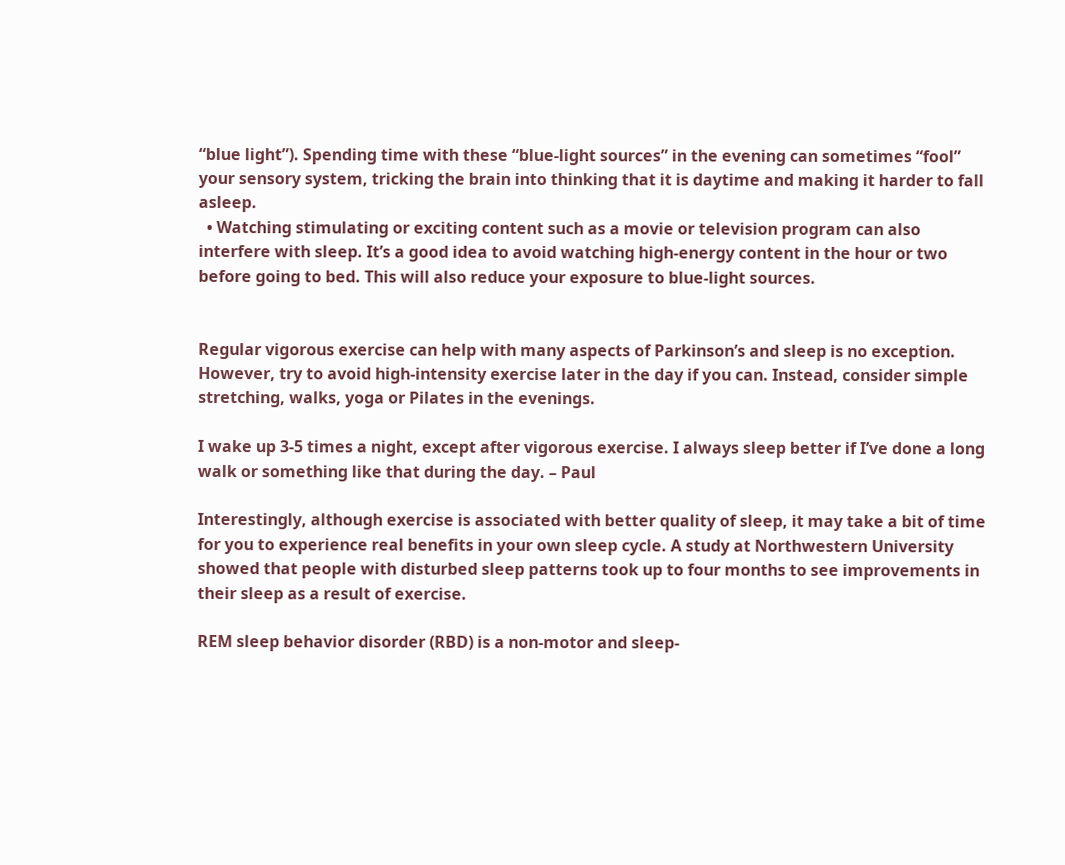“blue light”). Spending time with these “blue-light sources” in the evening can sometimes “fool” your sensory system, tricking the brain into thinking that it is daytime and making it harder to fall asleep.
  • Watching stimulating or exciting content such as a movie or television program can also interfere with sleep. It’s a good idea to avoid watching high-energy content in the hour or two before going to bed. This will also reduce your exposure to blue-light sources.


Regular vigorous exercise can help with many aspects of Parkinson’s and sleep is no exception. However, try to avoid high-intensity exercise later in the day if you can. Instead, consider simple stretching, walks, yoga or Pilates in the evenings.

I wake up 3-5 times a night, except after vigorous exercise. I always sleep better if I’ve done a long walk or something like that during the day. – Paul

Interestingly, although exercise is associated with better quality of sleep, it may take a bit of time for you to experience real benefits in your own sleep cycle. A study at Northwestern University showed that people with disturbed sleep patterns took up to four months to see improvements in their sleep as a result of exercise.

REM sleep behavior disorder (RBD) is a non-motor and sleep-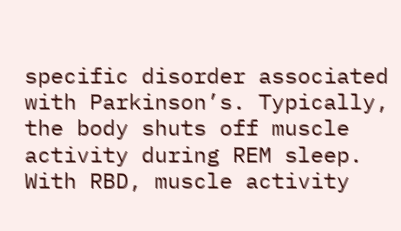specific disorder associated with Parkinson’s. Typically, the body shuts off muscle activity during REM sleep. With RBD, muscle activity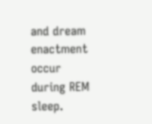and dream enactment occur during REM sleep.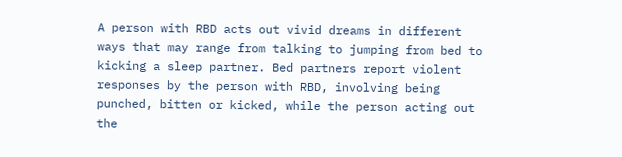A person with RBD acts out vivid dreams in different ways that may range from talking to jumping from bed to kicking a sleep partner. Bed partners report violent responses by the person with RBD, involving being punched, bitten or kicked, while the person acting out the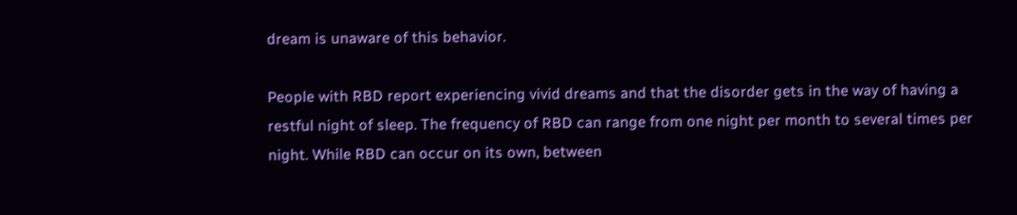dream is unaware of this behavior.

People with RBD report experiencing vivid dreams and that the disorder gets in the way of having a restful night of sleep. The frequency of RBD can range from one night per month to several times per night. While RBD can occur on its own, between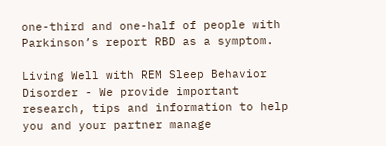one-third and one-half of people with Parkinson’s report RBD as a symptom.

Living Well with REM Sleep Behavior Disorder - We provide important research, tips and information to help you and your partner manage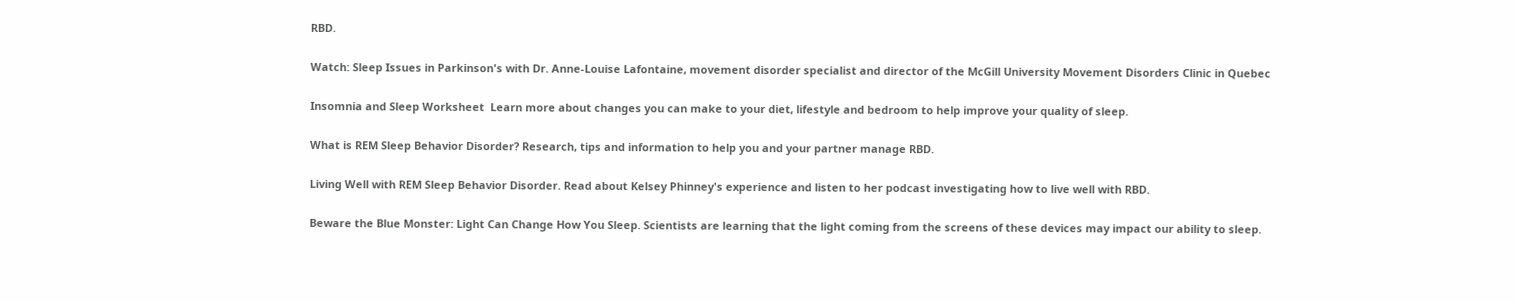RBD.

Watch: Sleep Issues in Parkinson's with Dr. Anne-Louise Lafontaine, movement disorder specialist and director of the McGill University Movement Disorders Clinic in Quebec

Insomnia and Sleep Worksheet  Learn more about changes you can make to your diet, lifestyle and bedroom to help improve your quality of sleep.

What is REM Sleep Behavior Disorder? Research, tips and information to help you and your partner manage RBD.

Living Well with REM Sleep Behavior Disorder. Read about Kelsey Phinney's experience and listen to her podcast investigating how to live well with RBD.

Beware the Blue Monster: Light Can Change How You Sleep. Scientists are learning that the light coming from the screens of these devices may impact our ability to sleep.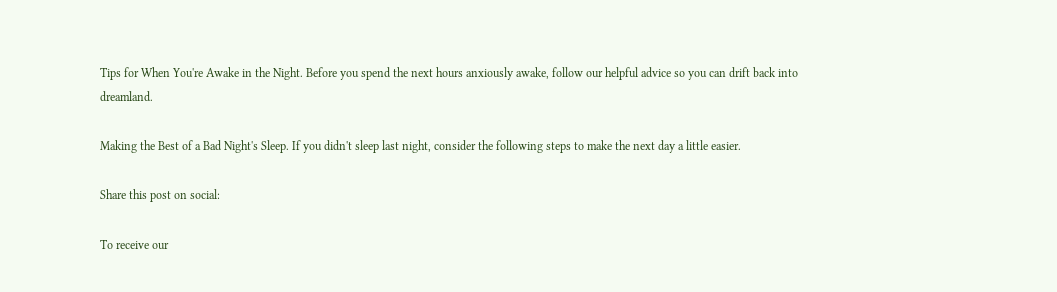Tips for When You're Awake in the Night. Before you spend the next hours anxiously awake, follow our helpful advice so you can drift back into dreamland.

Making the Best of a Bad Night's Sleep. If you didn't sleep last night, consider the following steps to make the next day a little easier.

Share this post on social:

To receive our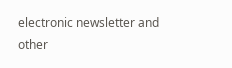electronic newsletter and other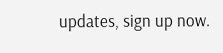updates, sign up now.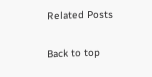Related Posts

Back to top